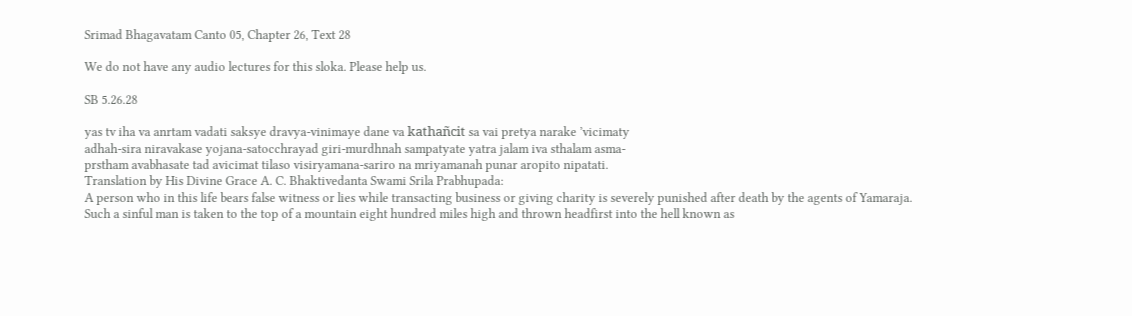Srimad Bhagavatam Canto 05, Chapter 26, Text 28

We do not have any audio lectures for this sloka. Please help us.

SB 5.26.28

yas tv iha va anrtam vadati saksye dravya-vinimaye dane va kathañcit sa vai pretya narake ’vicimaty
adhah-sira niravakase yojana-satocchrayad giri-murdhnah sampatyate yatra jalam iva sthalam asma-
prstham avabhasate tad avicimat tilaso visiryamana-sariro na mriyamanah punar aropito nipatati.
Translation by His Divine Grace A. C. Bhaktivedanta Swami Srila Prabhupada:
A person who in this life bears false witness or lies while transacting business or giving charity is severely punished after death by the agents of Yamaraja. Such a sinful man is taken to the top of a mountain eight hundred miles high and thrown headfirst into the hell known as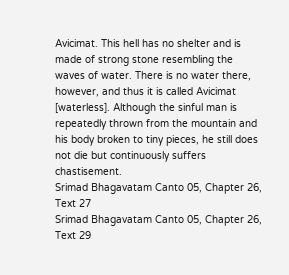Avicimat. This hell has no shelter and is made of strong stone resembling the waves of water. There is no water there, however, and thus it is called Avicimat [waterless]. Although the sinful man is repeatedly thrown from the mountain and his body broken to tiny pieces, he still does not die but continuously suffers chastisement.
Srimad Bhagavatam Canto 05, Chapter 26, Text 27
Srimad Bhagavatam Canto 05, Chapter 26, Text 29